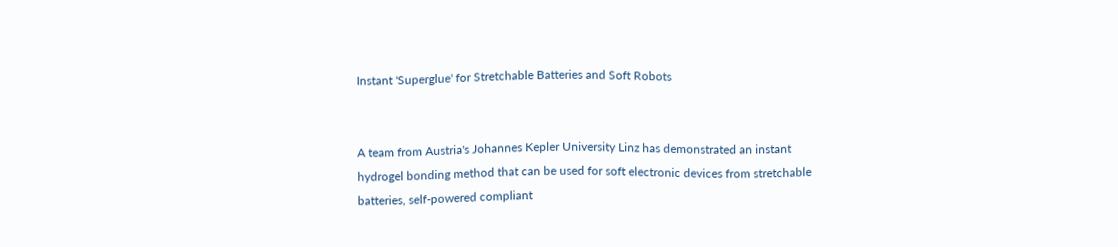Instant 'Superglue' for Stretchable Batteries and Soft Robots


A team from Austria's Johannes Kepler University Linz has demonstrated an instant hydrogel bonding method that can be used for soft electronic devices from stretchable batteries, self-powered compliant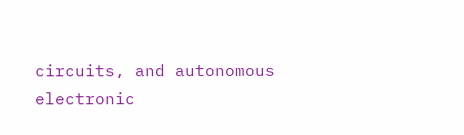circuits, and autonomous electronic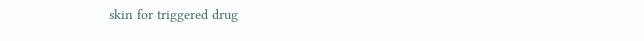skin for triggered drug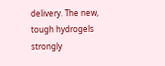delivery. The new, tough hydrogels strongly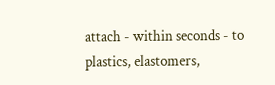attach - within seconds - to plastics, elastomers,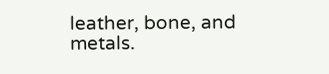leather, bone, and metals.